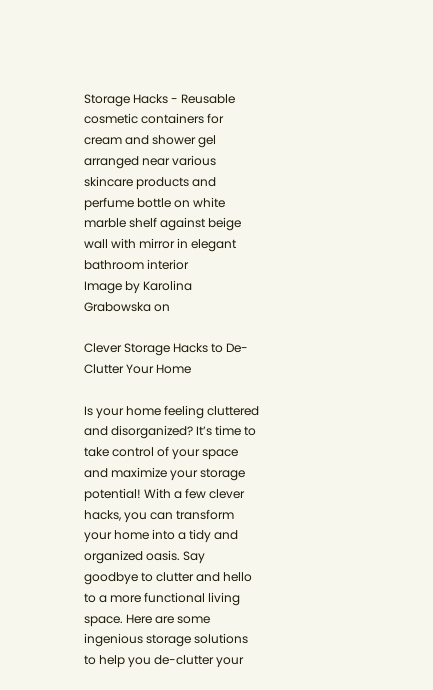Storage Hacks - Reusable cosmetic containers for cream and shower gel arranged near various skincare products and perfume bottle on white marble shelf against beige wall with mirror in elegant bathroom interior
Image by Karolina Grabowska on

Clever Storage Hacks to De-Clutter Your Home

Is your home feeling cluttered and disorganized? It’s time to take control of your space and maximize your storage potential! With a few clever hacks, you can transform your home into a tidy and organized oasis. Say goodbye to clutter and hello to a more functional living space. Here are some ingenious storage solutions to help you de-clutter your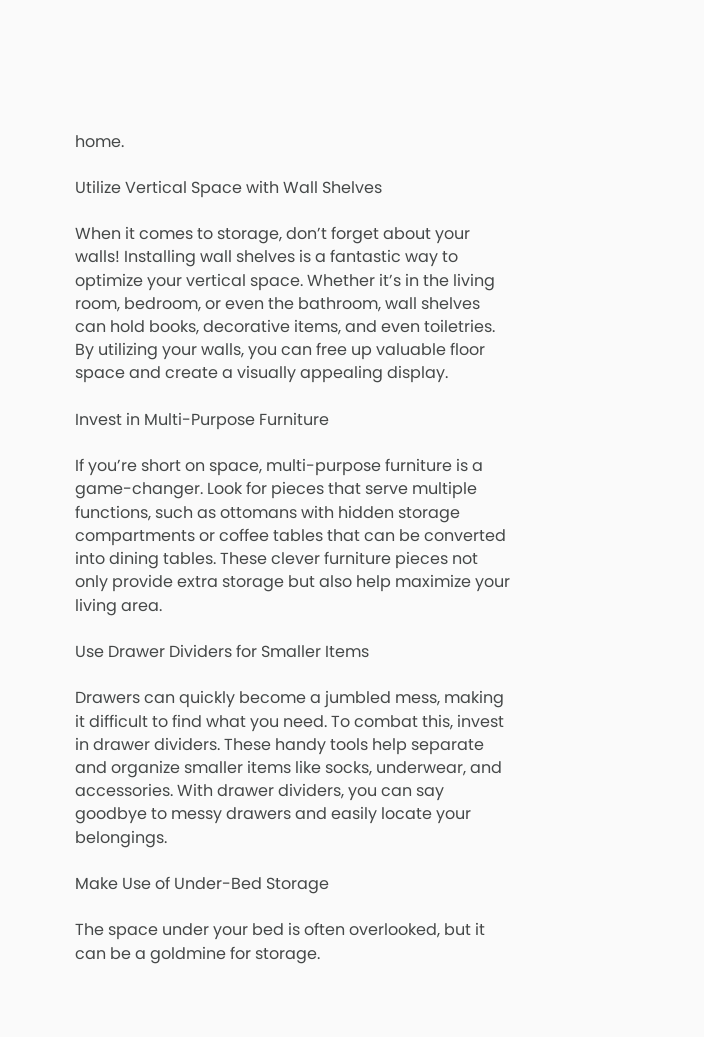home.

Utilize Vertical Space with Wall Shelves

When it comes to storage, don’t forget about your walls! Installing wall shelves is a fantastic way to optimize your vertical space. Whether it’s in the living room, bedroom, or even the bathroom, wall shelves can hold books, decorative items, and even toiletries. By utilizing your walls, you can free up valuable floor space and create a visually appealing display.

Invest in Multi-Purpose Furniture

If you’re short on space, multi-purpose furniture is a game-changer. Look for pieces that serve multiple functions, such as ottomans with hidden storage compartments or coffee tables that can be converted into dining tables. These clever furniture pieces not only provide extra storage but also help maximize your living area.

Use Drawer Dividers for Smaller Items

Drawers can quickly become a jumbled mess, making it difficult to find what you need. To combat this, invest in drawer dividers. These handy tools help separate and organize smaller items like socks, underwear, and accessories. With drawer dividers, you can say goodbye to messy drawers and easily locate your belongings.

Make Use of Under-Bed Storage

The space under your bed is often overlooked, but it can be a goldmine for storage.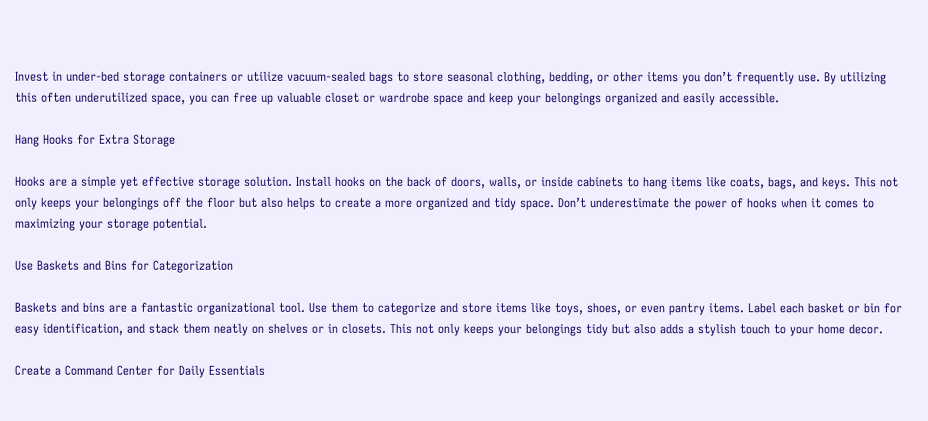Invest in under-bed storage containers or utilize vacuum-sealed bags to store seasonal clothing, bedding, or other items you don’t frequently use. By utilizing this often underutilized space, you can free up valuable closet or wardrobe space and keep your belongings organized and easily accessible.

Hang Hooks for Extra Storage

Hooks are a simple yet effective storage solution. Install hooks on the back of doors, walls, or inside cabinets to hang items like coats, bags, and keys. This not only keeps your belongings off the floor but also helps to create a more organized and tidy space. Don’t underestimate the power of hooks when it comes to maximizing your storage potential.

Use Baskets and Bins for Categorization

Baskets and bins are a fantastic organizational tool. Use them to categorize and store items like toys, shoes, or even pantry items. Label each basket or bin for easy identification, and stack them neatly on shelves or in closets. This not only keeps your belongings tidy but also adds a stylish touch to your home decor.

Create a Command Center for Daily Essentials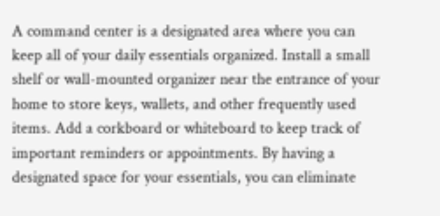A command center is a designated area where you can keep all of your daily essentials organized. Install a small shelf or wall-mounted organizer near the entrance of your home to store keys, wallets, and other frequently used items. Add a corkboard or whiteboard to keep track of important reminders or appointments. By having a designated space for your essentials, you can eliminate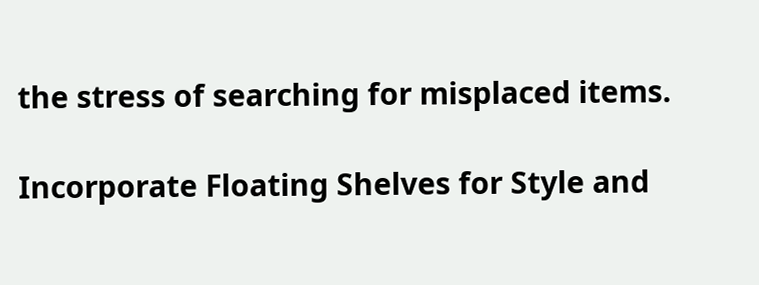the stress of searching for misplaced items.

Incorporate Floating Shelves for Style and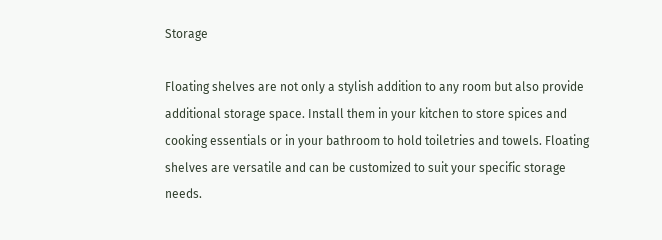Storage

Floating shelves are not only a stylish addition to any room but also provide additional storage space. Install them in your kitchen to store spices and cooking essentials or in your bathroom to hold toiletries and towels. Floating shelves are versatile and can be customized to suit your specific storage needs.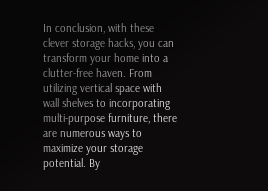In conclusion, with these clever storage hacks, you can transform your home into a clutter-free haven. From utilizing vertical space with wall shelves to incorporating multi-purpose furniture, there are numerous ways to maximize your storage potential. By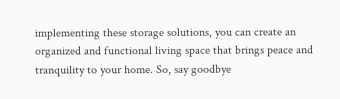implementing these storage solutions, you can create an organized and functional living space that brings peace and tranquility to your home. So, say goodbye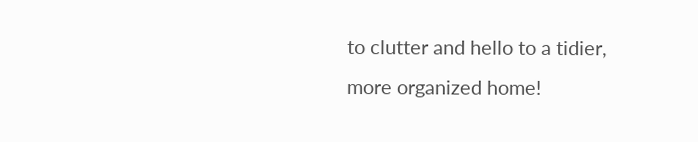to clutter and hello to a tidier, more organized home!